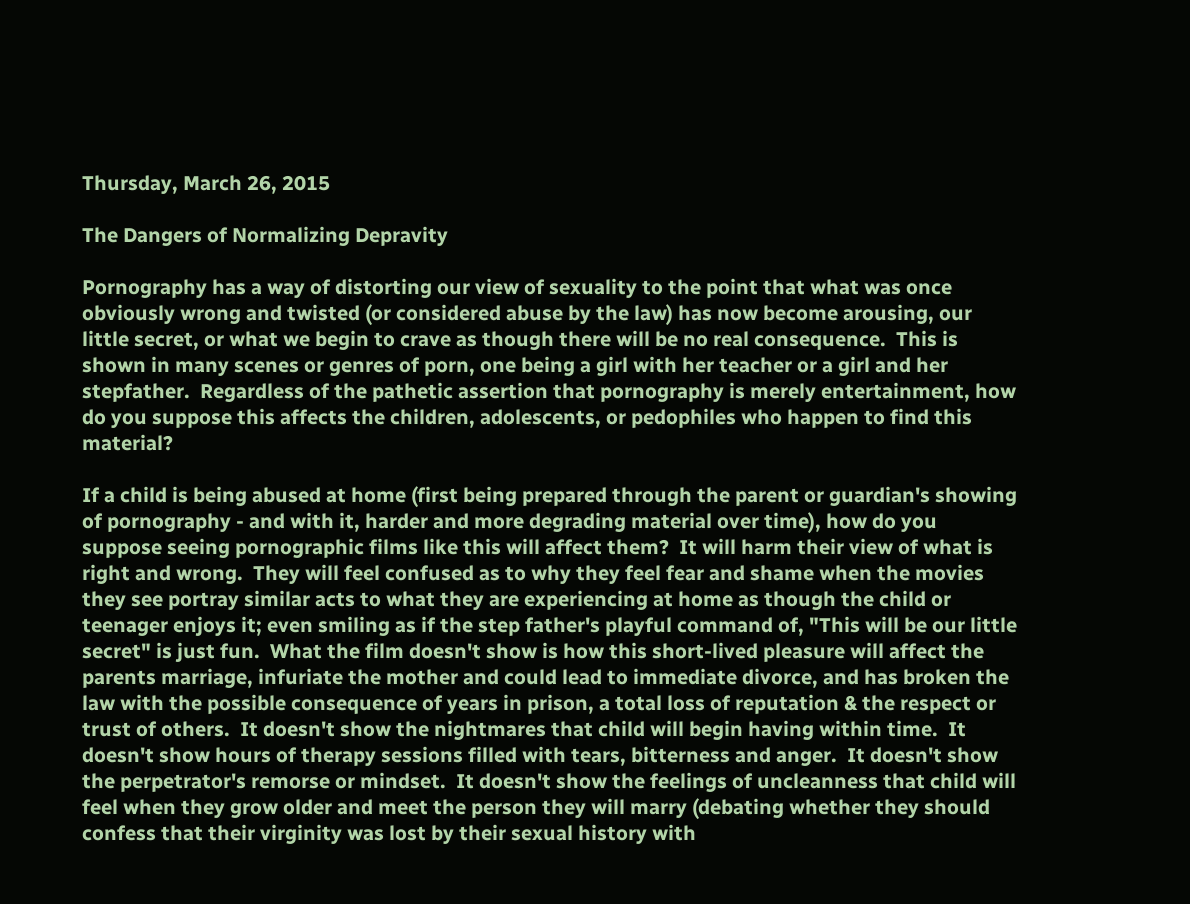Thursday, March 26, 2015

The Dangers of Normalizing Depravity

Pornography has a way of distorting our view of sexuality to the point that what was once obviously wrong and twisted (or considered abuse by the law) has now become arousing, our little secret, or what we begin to crave as though there will be no real consequence.  This is shown in many scenes or genres of porn, one being a girl with her teacher or a girl and her stepfather.  Regardless of the pathetic assertion that pornography is merely entertainment, how do you suppose this affects the children, adolescents, or pedophiles who happen to find this material?

If a child is being abused at home (first being prepared through the parent or guardian's showing of pornography - and with it, harder and more degrading material over time), how do you suppose seeing pornographic films like this will affect them?  It will harm their view of what is right and wrong.  They will feel confused as to why they feel fear and shame when the movies they see portray similar acts to what they are experiencing at home as though the child or teenager enjoys it; even smiling as if the step father's playful command of, "This will be our little secret" is just fun.  What the film doesn't show is how this short-lived pleasure will affect the parents marriage, infuriate the mother and could lead to immediate divorce, and has broken the law with the possible consequence of years in prison, a total loss of reputation & the respect or trust of others.  It doesn't show the nightmares that child will begin having within time.  It doesn't show hours of therapy sessions filled with tears, bitterness and anger.  It doesn't show the perpetrator's remorse or mindset.  It doesn't show the feelings of uncleanness that child will feel when they grow older and meet the person they will marry (debating whether they should confess that their virginity was lost by their sexual history with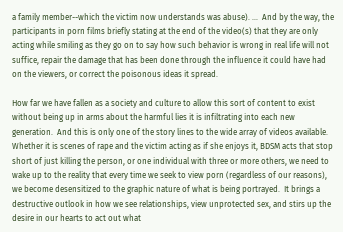a family member--which the victim now understands was abuse). ...  And by the way, the participants in porn films briefly stating at the end of the video(s) that they are only acting while smiling as they go on to say how such behavior is wrong in real life will not suffice, repair the damage that has been done through the influence it could have had on the viewers, or correct the poisonous ideas it spread.

How far we have fallen as a society and culture to allow this sort of content to exist without being up in arms about the harmful lies it is infiltrating into each new generation.  And this is only one of the story lines to the wide array of videos available.  Whether it is scenes of rape and the victim acting as if she enjoys it, BDSM acts that stop short of just killing the person, or one individual with three or more others, we need to wake up to the reality that every time we seek to view porn (regardless of our reasons), we become desensitized to the graphic nature of what is being portrayed.  It brings a destructive outlook in how we see relationships, view unprotected sex, and stirs up the desire in our hearts to act out what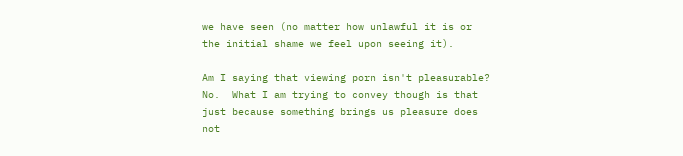we have seen (no matter how unlawful it is or the initial shame we feel upon seeing it).

Am I saying that viewing porn isn't pleasurable?  No.  What I am trying to convey though is that just because something brings us pleasure does not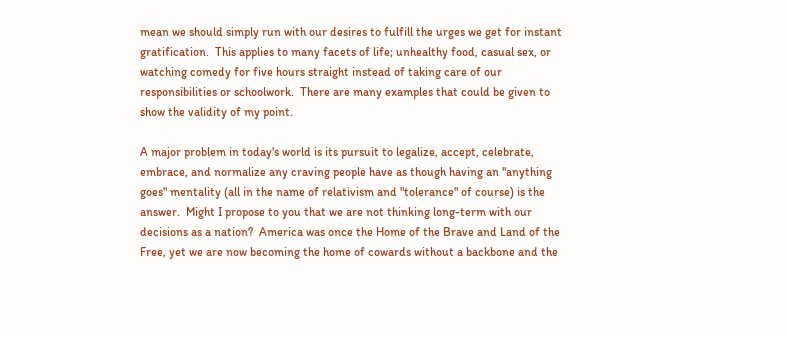mean we should simply run with our desires to fulfill the urges we get for instant gratification.  This applies to many facets of life; unhealthy food, casual sex, or watching comedy for five hours straight instead of taking care of our responsibilities or schoolwork.  There are many examples that could be given to show the validity of my point.

A major problem in today's world is its pursuit to legalize, accept, celebrate, embrace, and normalize any craving people have as though having an "anything goes" mentality (all in the name of relativism and "tolerance" of course) is the answer.  Might I propose to you that we are not thinking long-term with our decisions as a nation?  America was once the Home of the Brave and Land of the Free, yet we are now becoming the home of cowards without a backbone and the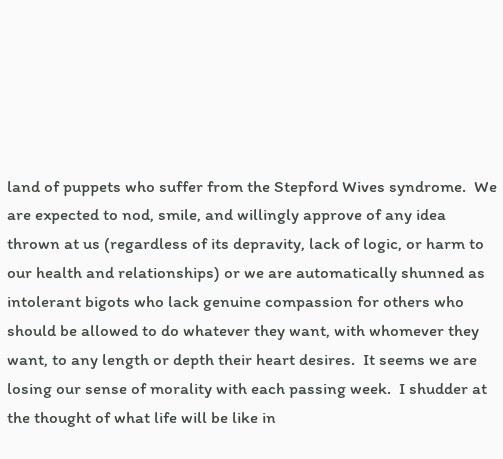land of puppets who suffer from the Stepford Wives syndrome.  We are expected to nod, smile, and willingly approve of any idea thrown at us (regardless of its depravity, lack of logic, or harm to our health and relationships) or we are automatically shunned as intolerant bigots who lack genuine compassion for others who should be allowed to do whatever they want, with whomever they want, to any length or depth their heart desires.  It seems we are losing our sense of morality with each passing week.  I shudder at the thought of what life will be like in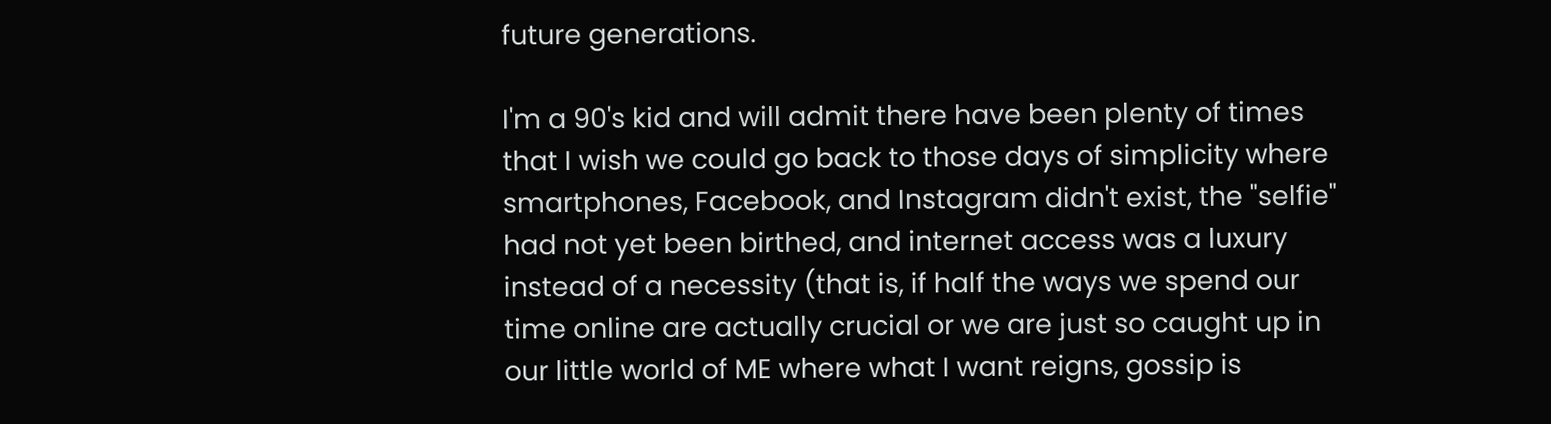future generations.

I'm a 90's kid and will admit there have been plenty of times that I wish we could go back to those days of simplicity where smartphones, Facebook, and Instagram didn't exist, the "selfie" had not yet been birthed, and internet access was a luxury instead of a necessity (that is, if half the ways we spend our time online are actually crucial or we are just so caught up in our little world of ME where what I want reigns, gossip is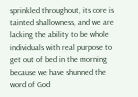sprinkled throughout, its core is tainted shallowness, and we are lacking the ability to be whole individuals with real purpose to get out of bed in the morning because we have shunned the word of God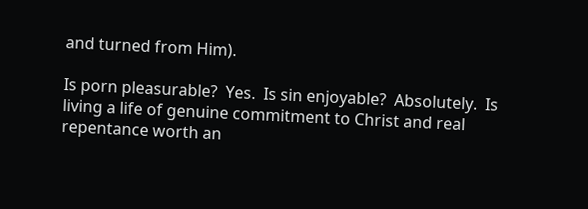and turned from Him).

Is porn pleasurable?  Yes.  Is sin enjoyable?  Absolutely.  Is living a life of genuine commitment to Christ and real repentance worth an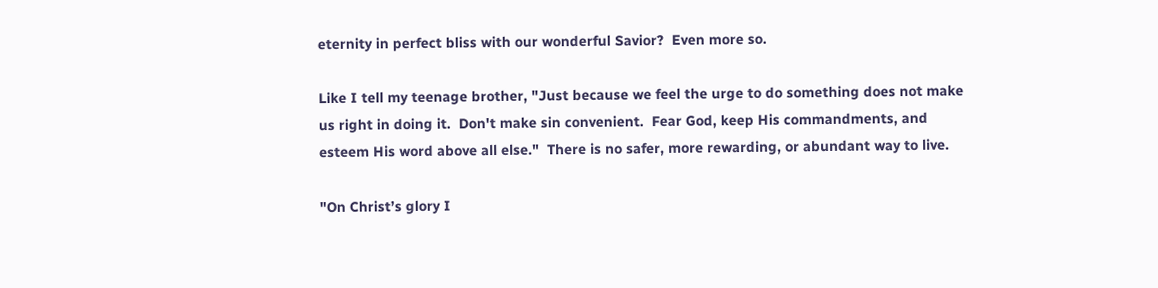eternity in perfect bliss with our wonderful Savior?  Even more so.

Like I tell my teenage brother, "Just because we feel the urge to do something does not make us right in doing it.  Don't make sin convenient.  Fear God, keep His commandments, and esteem His word above all else."  There is no safer, more rewarding, or abundant way to live.

"On Christ’s glory I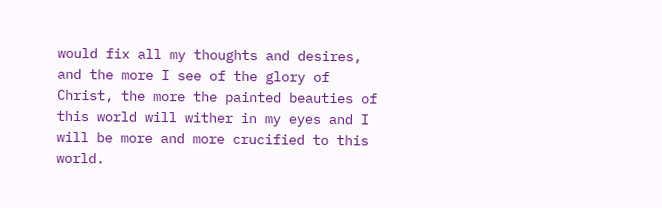would fix all my thoughts and desires, and the more I see of the glory of Christ, the more the painted beauties of this world will wither in my eyes and I will be more and more crucified to this world.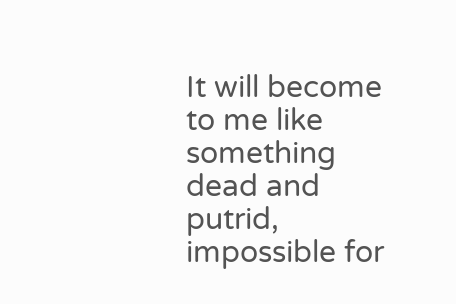It will become to me like something dead and putrid, impossible for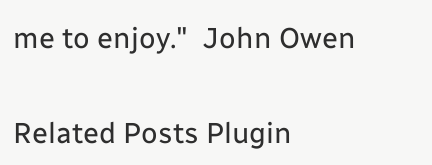me to enjoy."  John Owen


Related Posts Plugin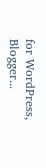for WordPress, Blogger...